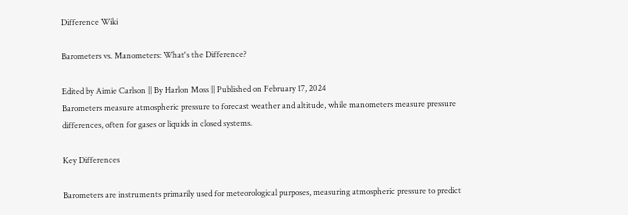Difference Wiki

Barometers vs. Manometers: What's the Difference?

Edited by Aimie Carlson || By Harlon Moss || Published on February 17, 2024
Barometers measure atmospheric pressure to forecast weather and altitude, while manometers measure pressure differences, often for gases or liquids in closed systems.

Key Differences

Barometers are instruments primarily used for meteorological purposes, measuring atmospheric pressure to predict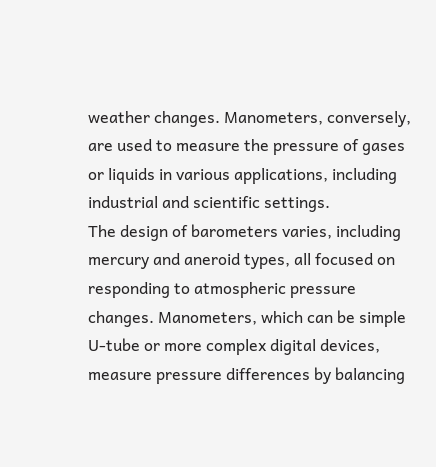weather changes. Manometers, conversely, are used to measure the pressure of gases or liquids in various applications, including industrial and scientific settings.
The design of barometers varies, including mercury and aneroid types, all focused on responding to atmospheric pressure changes. Manometers, which can be simple U-tube or more complex digital devices, measure pressure differences by balancing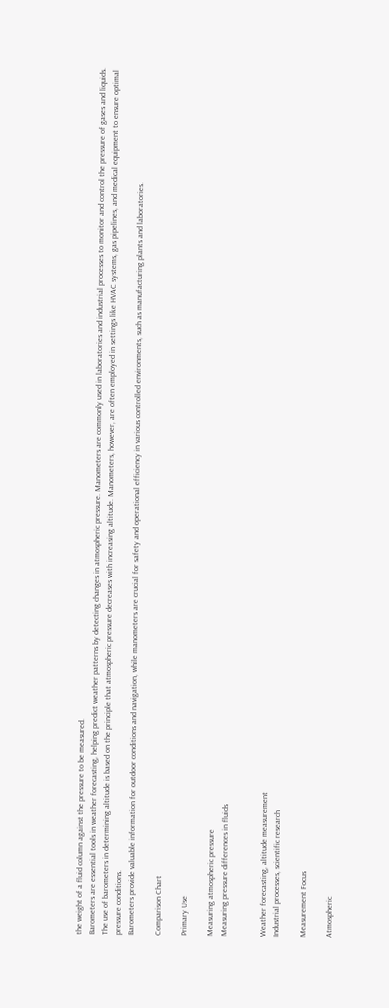the weight of a fluid column against the pressure to be measured.
Barometers are essential tools in weather forecasting, helping predict weather patterns by detecting changes in atmospheric pressure. Manometers are commonly used in laboratories and industrial processes to monitor and control the pressure of gases and liquids.
The use of barometers in determining altitude is based on the principle that atmospheric pressure decreases with increasing altitude. Manometers, however, are often employed in settings like HVAC systems, gas pipelines, and medical equipment to ensure optimal pressure conditions.
Barometers provide valuable information for outdoor conditions and navigation, while manometers are crucial for safety and operational efficiency in various controlled environments, such as manufacturing plants and laboratories.

Comparison Chart

Primary Use

Measuring atmospheric pressure
Measuring pressure differences in fluids


Weather forecasting, altitude measurement
Industrial processes, scientific research

Measurement Focus

Atmospheric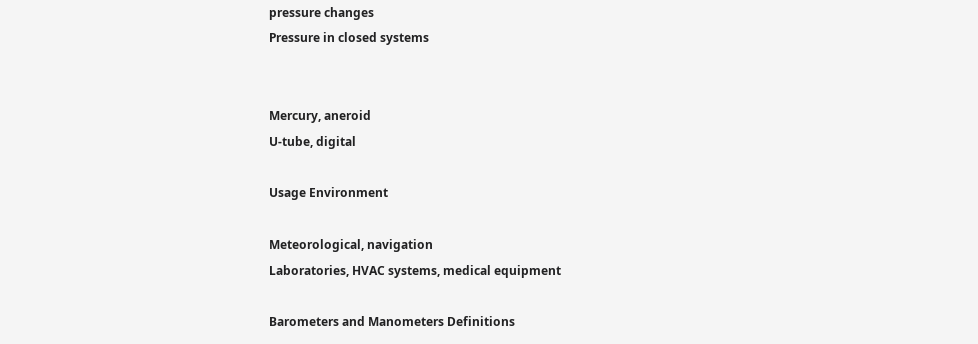pressure changes
Pressure in closed systems


Mercury, aneroid
U-tube, digital

Usage Environment

Meteorological, navigation
Laboratories, HVAC systems, medical equipment

Barometers and Manometers Definitions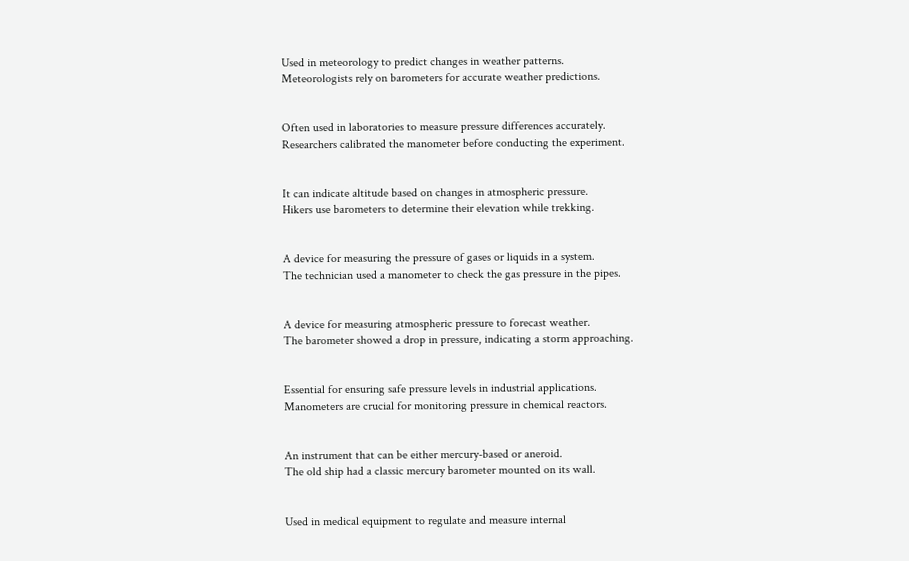Used in meteorology to predict changes in weather patterns.
Meteorologists rely on barometers for accurate weather predictions.


Often used in laboratories to measure pressure differences accurately.
Researchers calibrated the manometer before conducting the experiment.


It can indicate altitude based on changes in atmospheric pressure.
Hikers use barometers to determine their elevation while trekking.


A device for measuring the pressure of gases or liquids in a system.
The technician used a manometer to check the gas pressure in the pipes.


A device for measuring atmospheric pressure to forecast weather.
The barometer showed a drop in pressure, indicating a storm approaching.


Essential for ensuring safe pressure levels in industrial applications.
Manometers are crucial for monitoring pressure in chemical reactors.


An instrument that can be either mercury-based or aneroid.
The old ship had a classic mercury barometer mounted on its wall.


Used in medical equipment to regulate and measure internal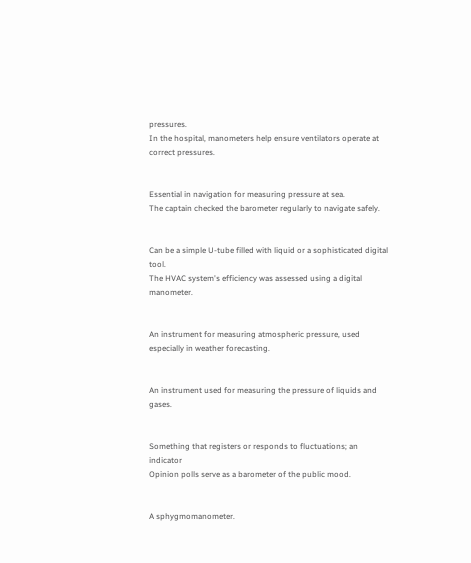pressures.
In the hospital, manometers help ensure ventilators operate at correct pressures.


Essential in navigation for measuring pressure at sea.
The captain checked the barometer regularly to navigate safely.


Can be a simple U-tube filled with liquid or a sophisticated digital tool.
The HVAC system's efficiency was assessed using a digital manometer.


An instrument for measuring atmospheric pressure, used especially in weather forecasting.


An instrument used for measuring the pressure of liquids and gases.


Something that registers or responds to fluctuations; an indicator
Opinion polls serve as a barometer of the public mood.


A sphygmomanometer.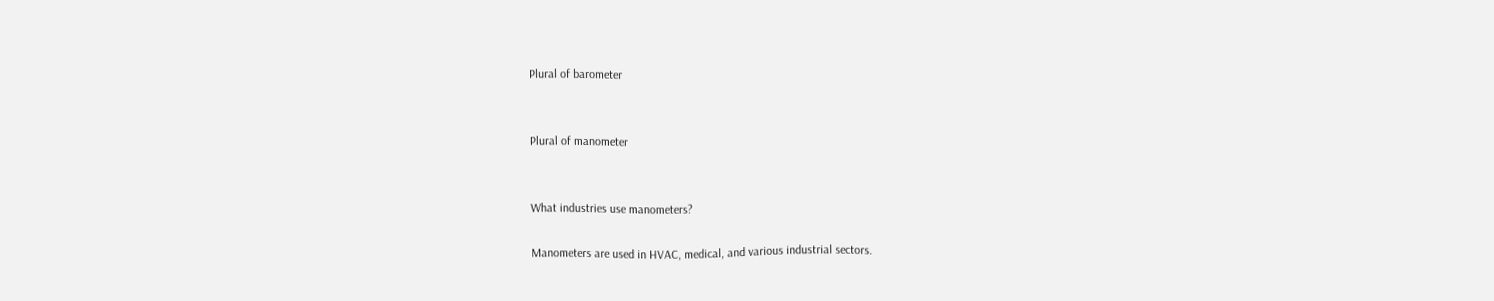Plural of barometer


Plural of manometer


What industries use manometers?

Manometers are used in HVAC, medical, and various industrial sectors.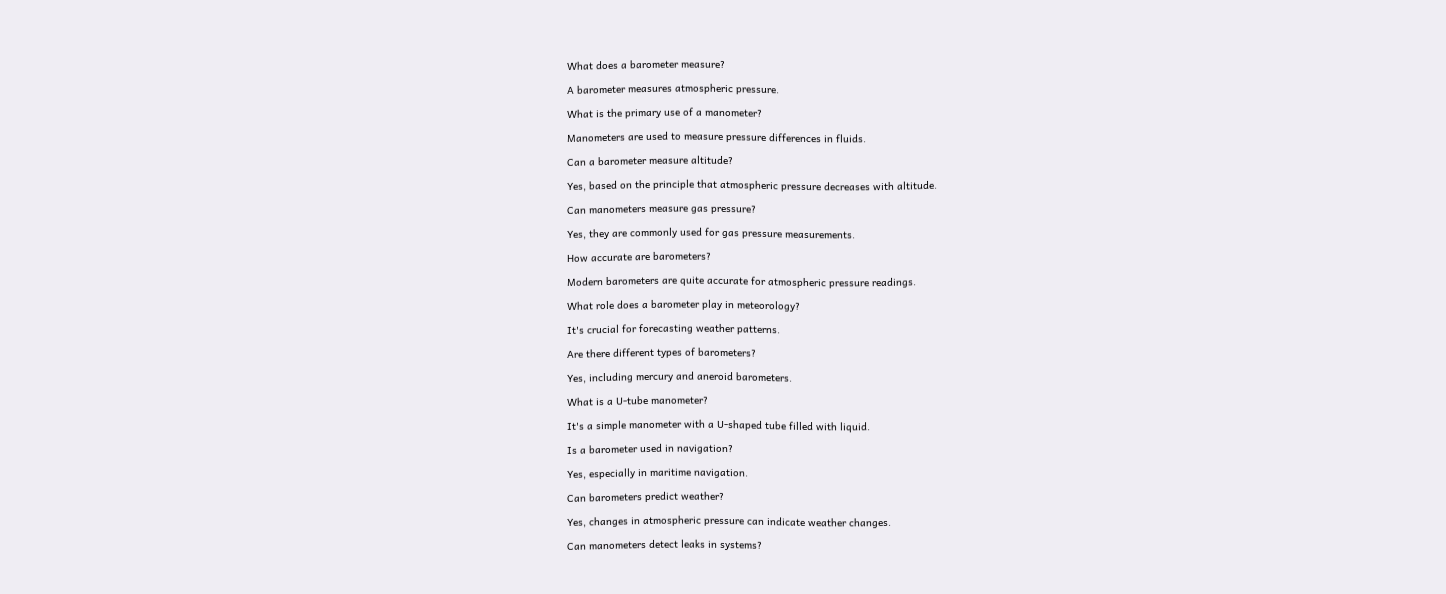What does a barometer measure?

A barometer measures atmospheric pressure.

What is the primary use of a manometer?

Manometers are used to measure pressure differences in fluids.

Can a barometer measure altitude?

Yes, based on the principle that atmospheric pressure decreases with altitude.

Can manometers measure gas pressure?

Yes, they are commonly used for gas pressure measurements.

How accurate are barometers?

Modern barometers are quite accurate for atmospheric pressure readings.

What role does a barometer play in meteorology?

It's crucial for forecasting weather patterns.

Are there different types of barometers?

Yes, including mercury and aneroid barometers.

What is a U-tube manometer?

It's a simple manometer with a U-shaped tube filled with liquid.

Is a barometer used in navigation?

Yes, especially in maritime navigation.

Can barometers predict weather?

Yes, changes in atmospheric pressure can indicate weather changes.

Can manometers detect leaks in systems?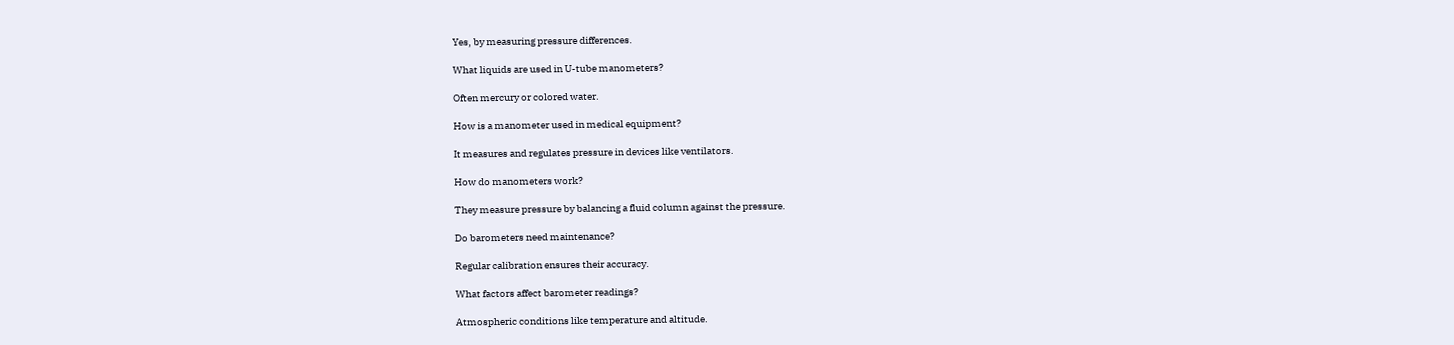Yes, by measuring pressure differences.

What liquids are used in U-tube manometers?

Often mercury or colored water.

How is a manometer used in medical equipment?

It measures and regulates pressure in devices like ventilators.

How do manometers work?

They measure pressure by balancing a fluid column against the pressure.

Do barometers need maintenance?

Regular calibration ensures their accuracy.

What factors affect barometer readings?

Atmospheric conditions like temperature and altitude.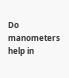Do manometers help in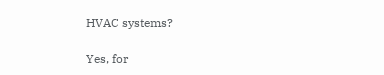HVAC systems?

Yes, for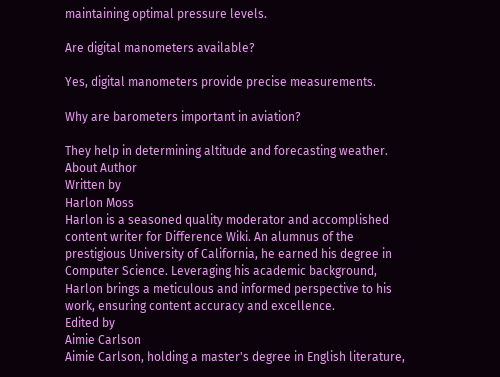maintaining optimal pressure levels.

Are digital manometers available?

Yes, digital manometers provide precise measurements.

Why are barometers important in aviation?

They help in determining altitude and forecasting weather.
About Author
Written by
Harlon Moss
Harlon is a seasoned quality moderator and accomplished content writer for Difference Wiki. An alumnus of the prestigious University of California, he earned his degree in Computer Science. Leveraging his academic background, Harlon brings a meticulous and informed perspective to his work, ensuring content accuracy and excellence.
Edited by
Aimie Carlson
Aimie Carlson, holding a master's degree in English literature,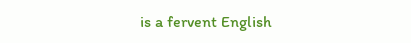is a fervent English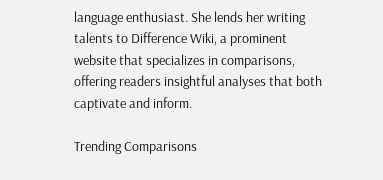language enthusiast. She lends her writing talents to Difference Wiki, a prominent website that specializes in comparisons, offering readers insightful analyses that both captivate and inform.

Trending Comparisons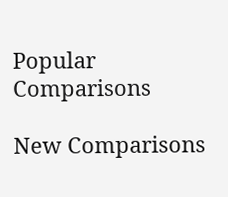Popular Comparisons

New Comparisons